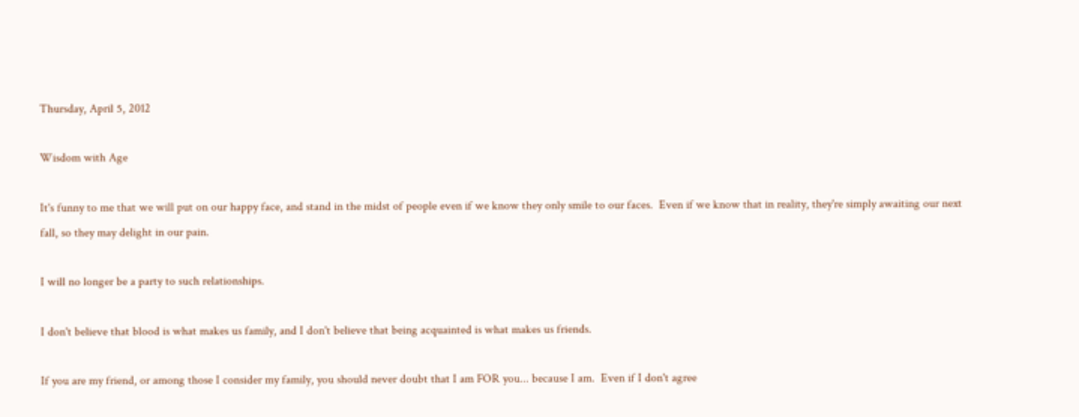Thursday, April 5, 2012

Wisdom with Age

It's funny to me that we will put on our happy face, and stand in the midst of people even if we know they only smile to our faces.  Even if we know that in reality, they're simply awaiting our next fall, so they may delight in our pain.

I will no longer be a party to such relationships.

I don't believe that blood is what makes us family, and I don't believe that being acquainted is what makes us friends.

If you are my friend, or among those I consider my family, you should never doubt that I am FOR you... because I am.  Even if I don't agree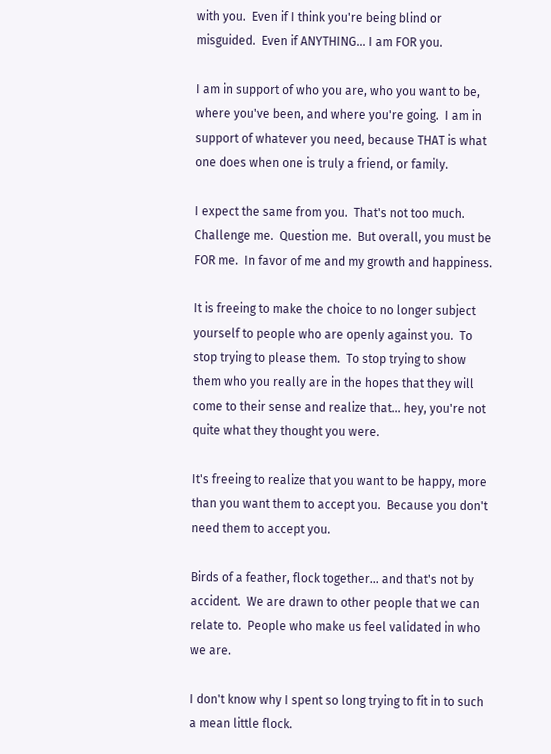with you.  Even if I think you're being blind or misguided.  Even if ANYTHING... I am FOR you.

I am in support of who you are, who you want to be, where you've been, and where you're going.  I am in support of whatever you need, because THAT is what one does when one is truly a friend, or family.

I expect the same from you.  That's not too much.  Challenge me.  Question me.  But overall, you must be FOR me.  In favor of me and my growth and happiness.

It is freeing to make the choice to no longer subject yourself to people who are openly against you.  To stop trying to please them.  To stop trying to show them who you really are in the hopes that they will come to their sense and realize that... hey, you're not quite what they thought you were.

It's freeing to realize that you want to be happy, more than you want them to accept you.  Because you don't need them to accept you.

Birds of a feather, flock together... and that's not by accident.  We are drawn to other people that we can relate to.  People who make us feel validated in who we are.

I don't know why I spent so long trying to fit in to such a mean little flock.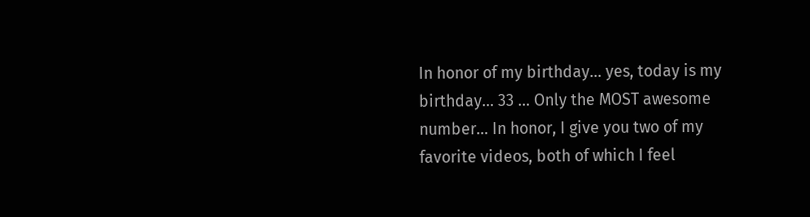In honor of my birthday... yes, today is my birthday... 33 ... Only the MOST awesome number... In honor, I give you two of my favorite videos, both of which I feel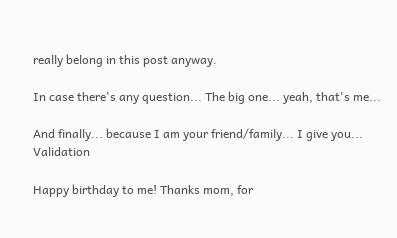really belong in this post anyway.

In case there's any question... The big one... yeah, that's me...

And finally... because I am your friend/family... I give you... Validation

Happy birthday to me! Thanks mom, for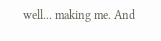well... making me. And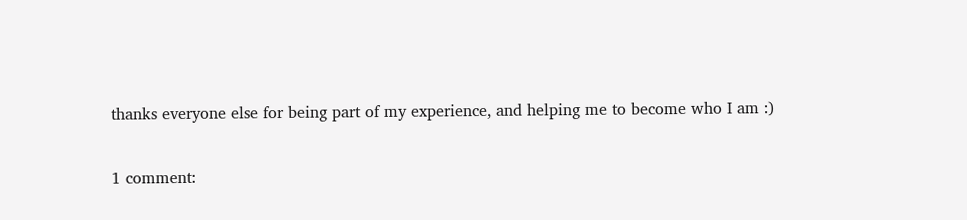thanks everyone else for being part of my experience, and helping me to become who I am :)

1 comment: